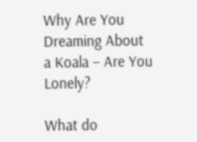Why Are You Dreaming About a Koala – Are You Lonely?

What do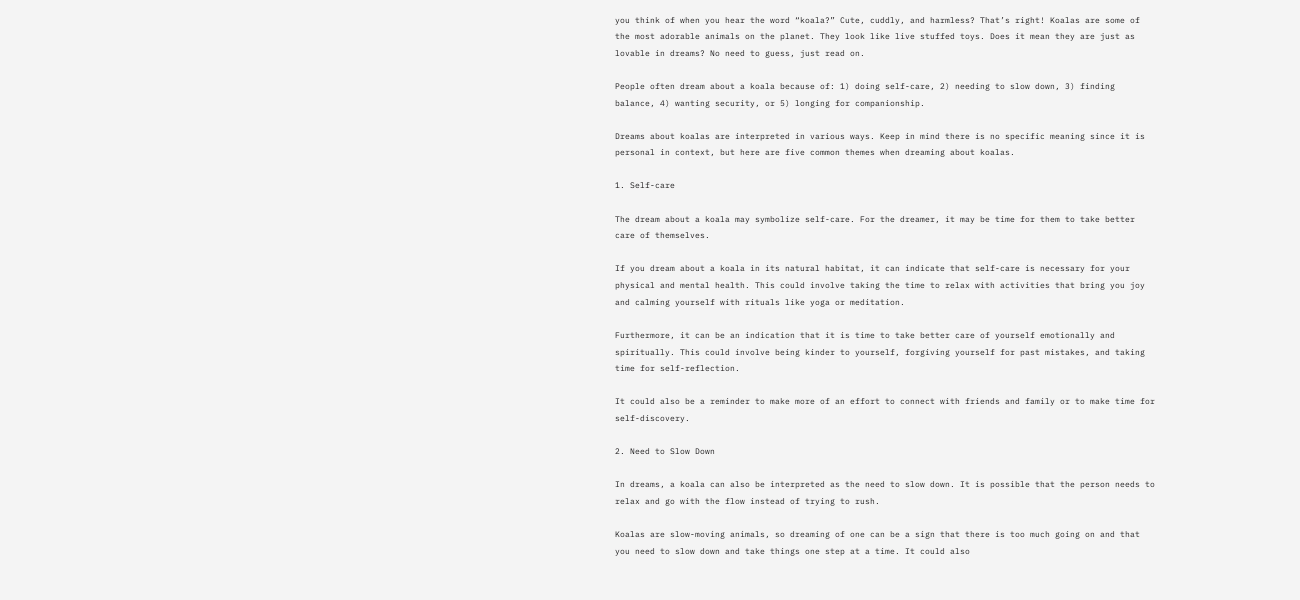you think of when you hear the word “koala?” Cute, cuddly, and harmless? That’s right! Koalas are some of the most adorable animals on the planet. They look like live stuffed toys. Does it mean they are just as lovable in dreams? No need to guess, just read on.

People often dream about a koala because of: 1) doing self-care, 2) needing to slow down, 3) finding balance, 4) wanting security, or 5) longing for companionship.

Dreams about koalas are interpreted in various ways. Keep in mind there is no specific meaning since it is personal in context, but here are five common themes when dreaming about koalas.

1. Self-care

The dream about a koala may symbolize self-care. For the dreamer, it may be time for them to take better care of themselves.

If you dream about a koala in its natural habitat, it can indicate that self-care is necessary for your physical and mental health. This could involve taking the time to relax with activities that bring you joy and calming yourself with rituals like yoga or meditation.

Furthermore, it can be an indication that it is time to take better care of yourself emotionally and spiritually. This could involve being kinder to yourself, forgiving yourself for past mistakes, and taking time for self-reflection.

It could also be a reminder to make more of an effort to connect with friends and family or to make time for self-discovery.

2. Need to Slow Down

In dreams, a koala can also be interpreted as the need to slow down. It is possible that the person needs to relax and go with the flow instead of trying to rush.

Koalas are slow-moving animals, so dreaming of one can be a sign that there is too much going on and that you need to slow down and take things one step at a time. It could also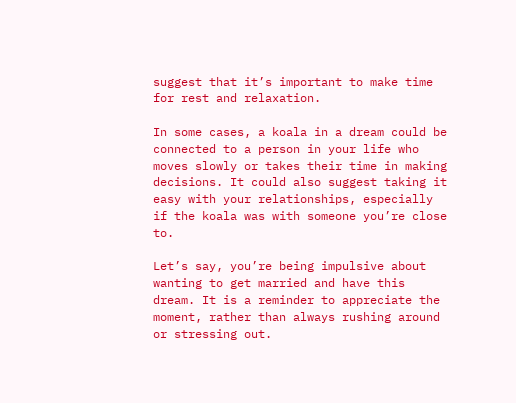suggest that it’s important to make time for rest and relaxation.

In some cases, a koala in a dream could be connected to a person in your life who moves slowly or takes their time in making decisions. It could also suggest taking it easy with your relationships, especially if the koala was with someone you’re close to.

Let’s say, you’re being impulsive about wanting to get married and have this dream. It is a reminder to appreciate the moment, rather than always rushing around or stressing out.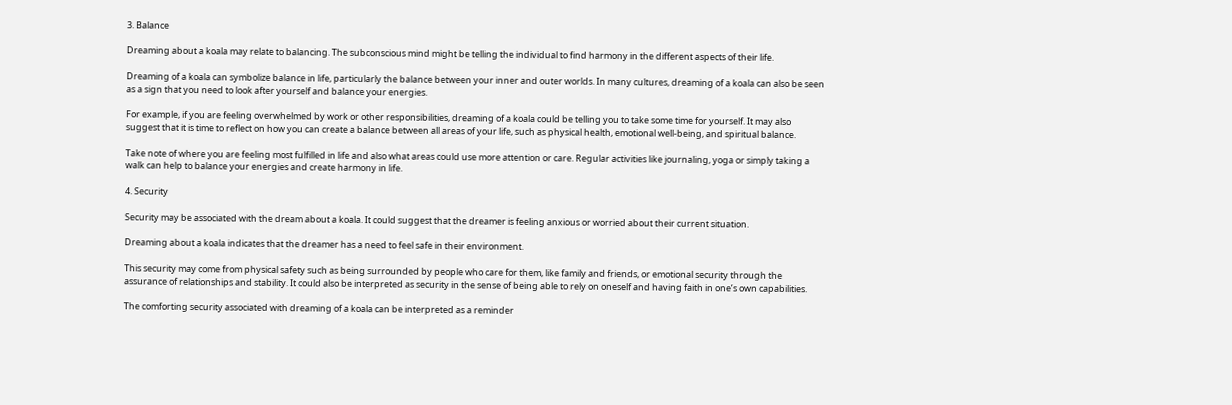3. Balance

Dreaming about a koala may relate to balancing. The subconscious mind might be telling the individual to find harmony in the different aspects of their life.

Dreaming of a koala can symbolize balance in life, particularly the balance between your inner and outer worlds. In many cultures, dreaming of a koala can also be seen as a sign that you need to look after yourself and balance your energies.

For example, if you are feeling overwhelmed by work or other responsibilities, dreaming of a koala could be telling you to take some time for yourself. It may also suggest that it is time to reflect on how you can create a balance between all areas of your life, such as physical health, emotional well-being, and spiritual balance.

Take note of where you are feeling most fulfilled in life and also what areas could use more attention or care. Regular activities like journaling, yoga or simply taking a walk can help to balance your energies and create harmony in life.

4. Security

Security may be associated with the dream about a koala. It could suggest that the dreamer is feeling anxious or worried about their current situation.

Dreaming about a koala indicates that the dreamer has a need to feel safe in their environment.

This security may come from physical safety such as being surrounded by people who care for them, like family and friends, or emotional security through the assurance of relationships and stability. It could also be interpreted as security in the sense of being able to rely on oneself and having faith in one’s own capabilities.

The comforting security associated with dreaming of a koala can be interpreted as a reminder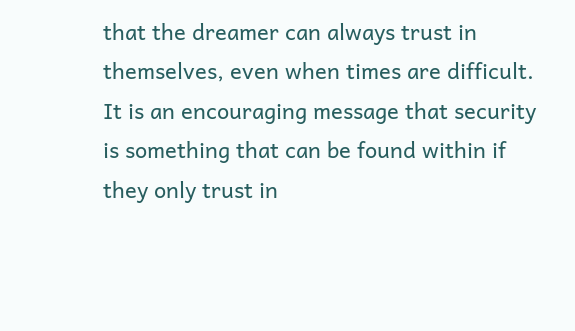that the dreamer can always trust in themselves, even when times are difficult. It is an encouraging message that security is something that can be found within if they only trust in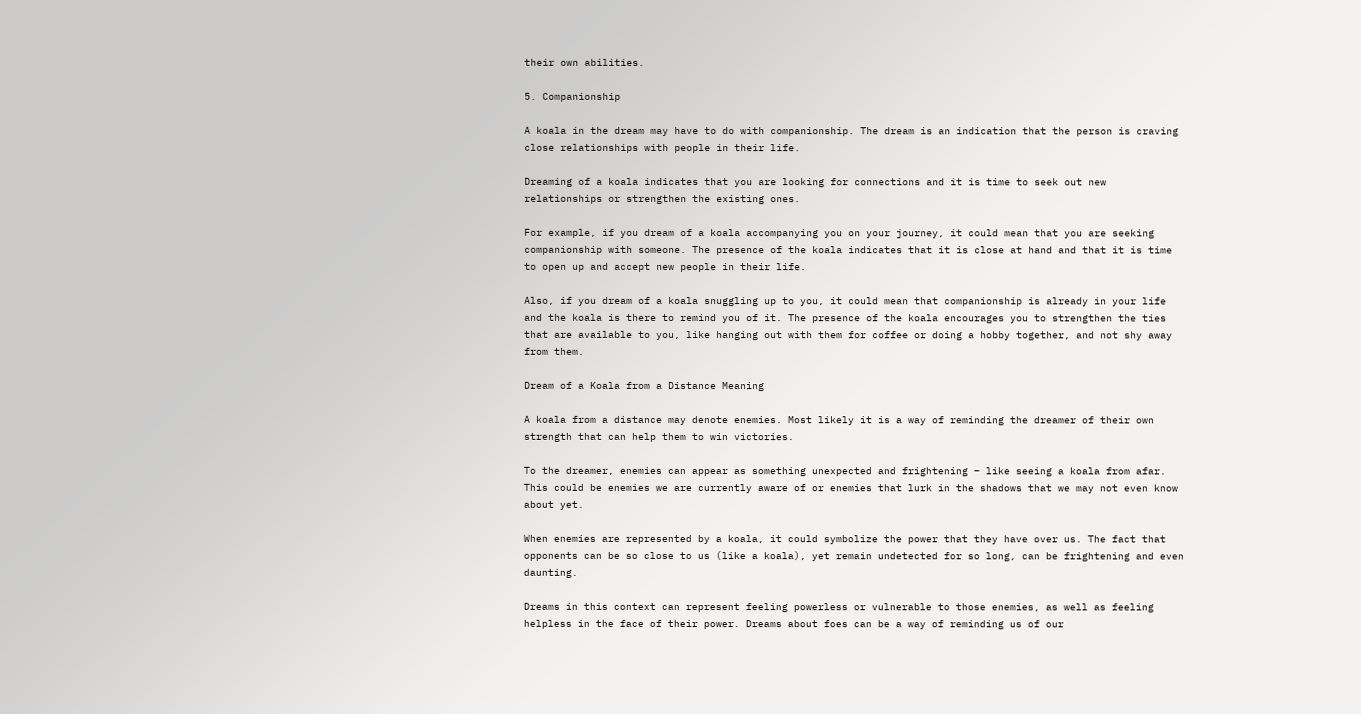their own abilities.

5. Companionship

A koala in the dream may have to do with companionship. The dream is an indication that the person is craving close relationships with people in their life.

Dreaming of a koala indicates that you are looking for connections and it is time to seek out new relationships or strengthen the existing ones.

For example, if you dream of a koala accompanying you on your journey, it could mean that you are seeking companionship with someone. The presence of the koala indicates that it is close at hand and that it is time to open up and accept new people in their life.

Also, if you dream of a koala snuggling up to you, it could mean that companionship is already in your life and the koala is there to remind you of it. The presence of the koala encourages you to strengthen the ties that are available to you, like hanging out with them for coffee or doing a hobby together, and not shy away from them.

Dream of a Koala from a Distance Meaning

A koala from a distance may denote enemies. Most likely it is a way of reminding the dreamer of their own strength that can help them to win victories.

To the dreamer, enemies can appear as something unexpected and frightening – like seeing a koala from afar. This could be enemies we are currently aware of or enemies that lurk in the shadows that we may not even know about yet.

When enemies are represented by a koala, it could symbolize the power that they have over us. The fact that opponents can be so close to us (like a koala), yet remain undetected for so long, can be frightening and even daunting.

Dreams in this context can represent feeling powerless or vulnerable to those enemies, as well as feeling helpless in the face of their power. Dreams about foes can be a way of reminding us of our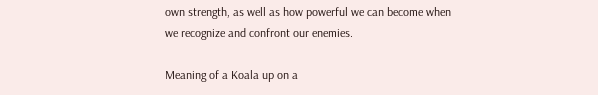own strength, as well as how powerful we can become when we recognize and confront our enemies.

Meaning of a Koala up on a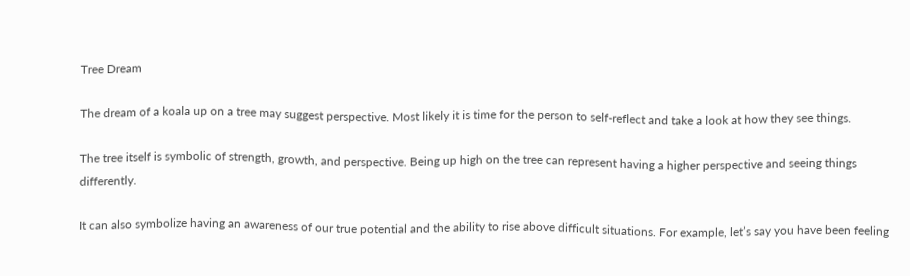Tree Dream

The dream of a koala up on a tree may suggest perspective. Most likely it is time for the person to self-reflect and take a look at how they see things.

The tree itself is symbolic of strength, growth, and perspective. Being up high on the tree can represent having a higher perspective and seeing things differently.

It can also symbolize having an awareness of our true potential and the ability to rise above difficult situations. For example, let’s say you have been feeling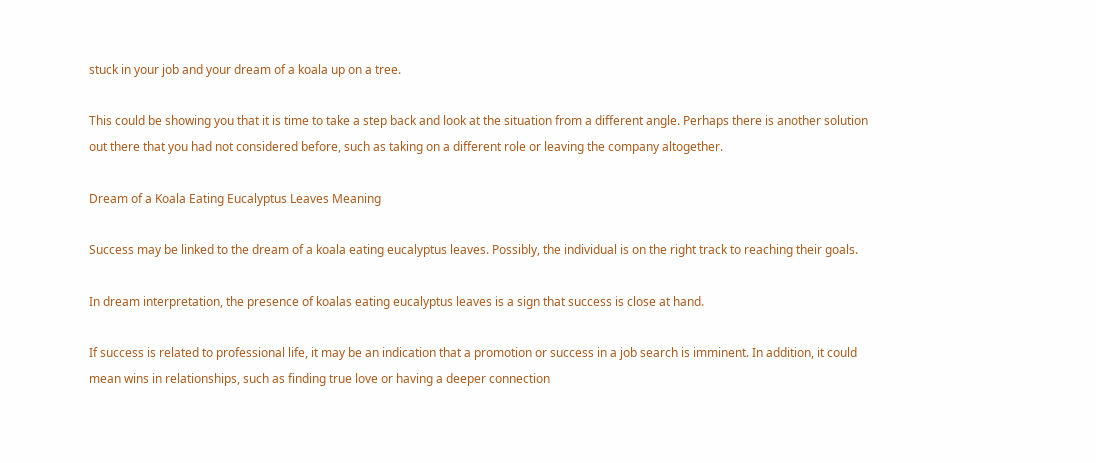stuck in your job and your dream of a koala up on a tree.

This could be showing you that it is time to take a step back and look at the situation from a different angle. Perhaps there is another solution out there that you had not considered before, such as taking on a different role or leaving the company altogether.

Dream of a Koala Eating Eucalyptus Leaves Meaning

Success may be linked to the dream of a koala eating eucalyptus leaves. Possibly, the individual is on the right track to reaching their goals.

In dream interpretation, the presence of koalas eating eucalyptus leaves is a sign that success is close at hand.

If success is related to professional life, it may be an indication that a promotion or success in a job search is imminent. In addition, it could mean wins in relationships, such as finding true love or having a deeper connection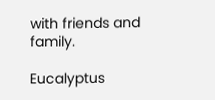with friends and family.

Eucalyptus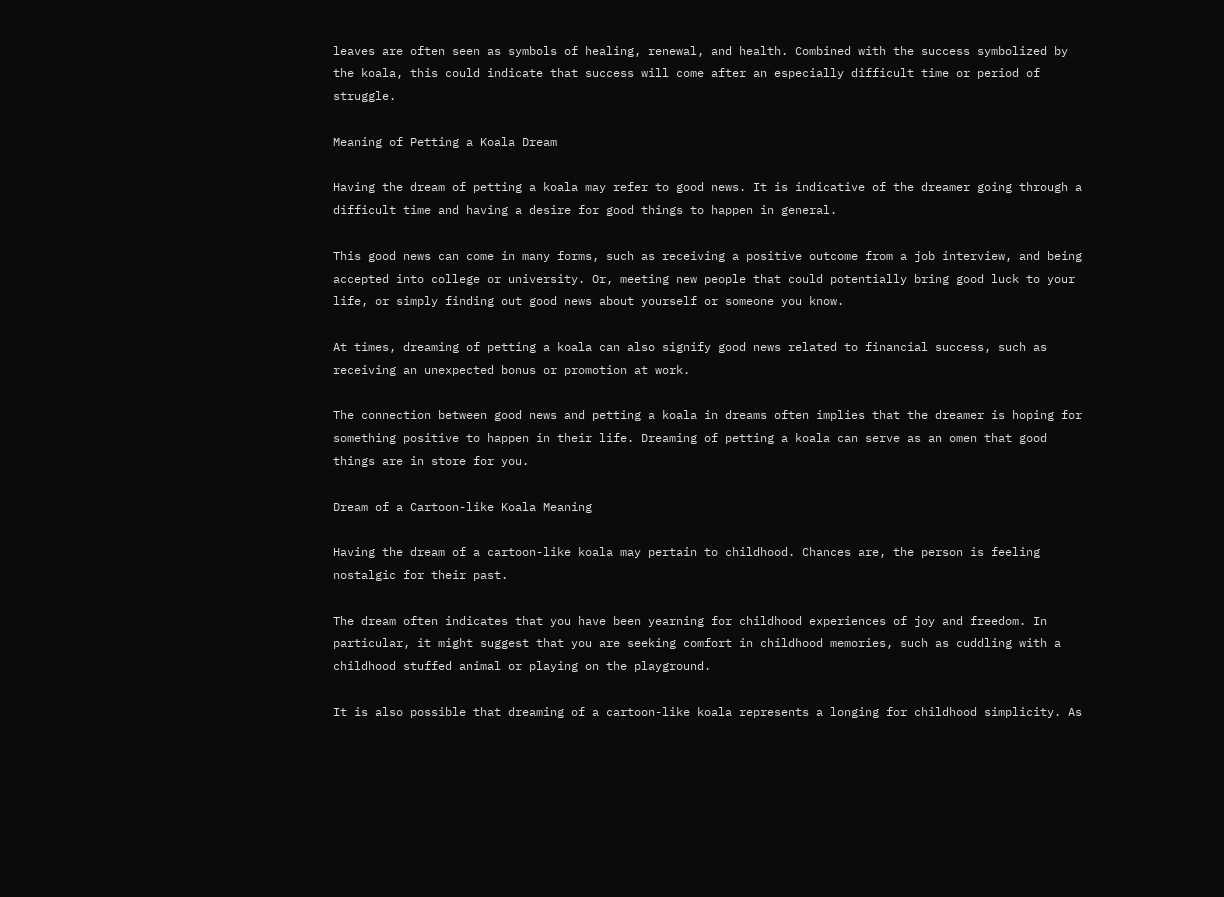leaves are often seen as symbols of healing, renewal, and health. Combined with the success symbolized by the koala, this could indicate that success will come after an especially difficult time or period of struggle.

Meaning of Petting a Koala Dream

Having the dream of petting a koala may refer to good news. It is indicative of the dreamer going through a difficult time and having a desire for good things to happen in general.

This good news can come in many forms, such as receiving a positive outcome from a job interview, and being accepted into college or university. Or, meeting new people that could potentially bring good luck to your life, or simply finding out good news about yourself or someone you know.

At times, dreaming of petting a koala can also signify good news related to financial success, such as receiving an unexpected bonus or promotion at work.

The connection between good news and petting a koala in dreams often implies that the dreamer is hoping for something positive to happen in their life. Dreaming of petting a koala can serve as an omen that good things are in store for you.

Dream of a Cartoon-like Koala Meaning

Having the dream of a cartoon-like koala may pertain to childhood. Chances are, the person is feeling nostalgic for their past.

The dream often indicates that you have been yearning for childhood experiences of joy and freedom. In particular, it might suggest that you are seeking comfort in childhood memories, such as cuddling with a childhood stuffed animal or playing on the playground.

It is also possible that dreaming of a cartoon-like koala represents a longing for childhood simplicity. As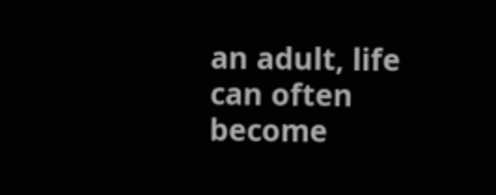an adult, life can often become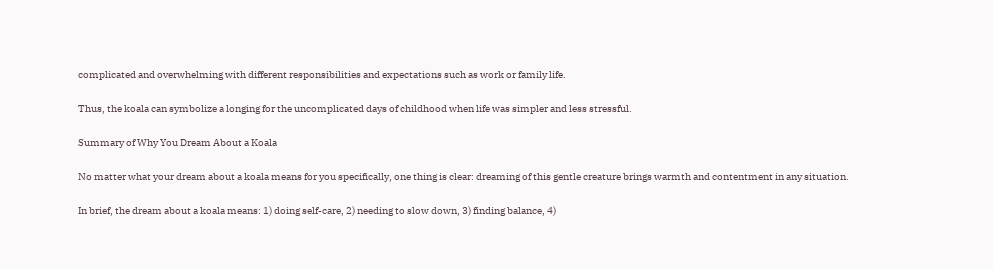complicated and overwhelming with different responsibilities and expectations such as work or family life.

Thus, the koala can symbolize a longing for the uncomplicated days of childhood when life was simpler and less stressful.

Summary of Why You Dream About a Koala

No matter what your dream about a koala means for you specifically, one thing is clear: dreaming of this gentle creature brings warmth and contentment in any situation.

In brief, the dream about a koala means: 1) doing self-care, 2) needing to slow down, 3) finding balance, 4)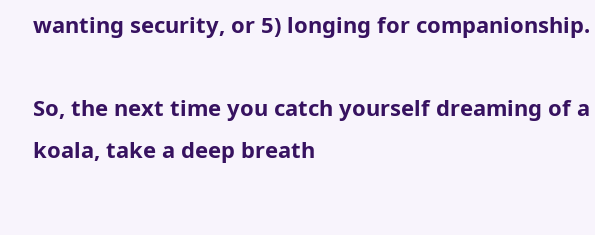wanting security, or 5) longing for companionship.

So, the next time you catch yourself dreaming of a koala, take a deep breath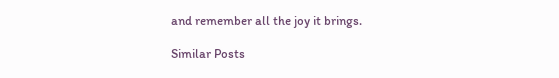and remember all the joy it brings.

Similar Posts